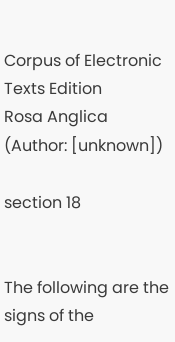Corpus of Electronic Texts Edition
Rosa Anglica (Author: [unknown])

section 18


The following are the signs of the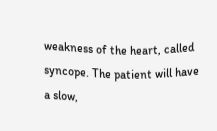weakness of the heart, called syncope. The patient will have a slow,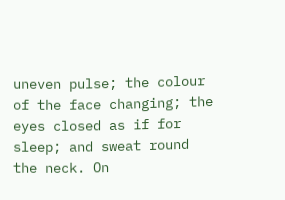uneven pulse; the colour of the face changing; the eyes closed as if for sleep; and sweat round the neck. On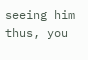seeing him thus, you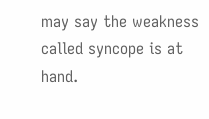may say the weakness called syncope is at hand.